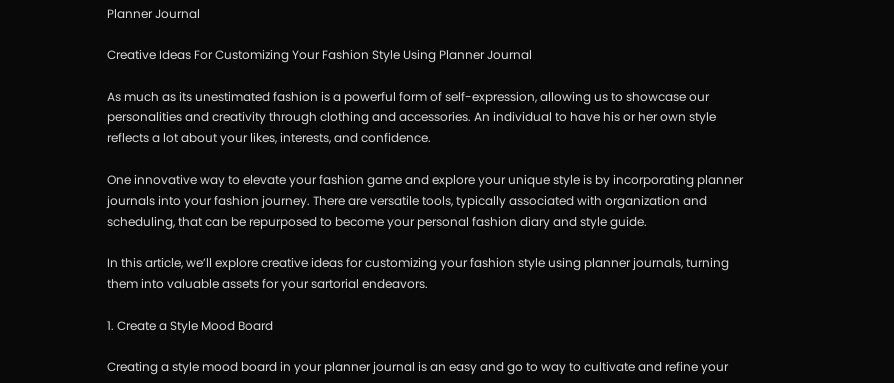Planner Journal

Creative Ideas For Customizing Your Fashion Style Using Planner Journal

As much as its unestimated fashion is a powerful form of self-expression, allowing us to showcase our personalities and creativity through clothing and accessories. An individual to have his or her own style reflects a lot about your likes, interests, and confidence.

One innovative way to elevate your fashion game and explore your unique style is by incorporating planner journals into your fashion journey. There are versatile tools, typically associated with organization and scheduling, that can be repurposed to become your personal fashion diary and style guide.

In this article, we’ll explore creative ideas for customizing your fashion style using planner journals, turning them into valuable assets for your sartorial endeavors.

1. Create a Style Mood Board

Creating a style mood board in your planner journal is an easy and go to way to cultivate and refine your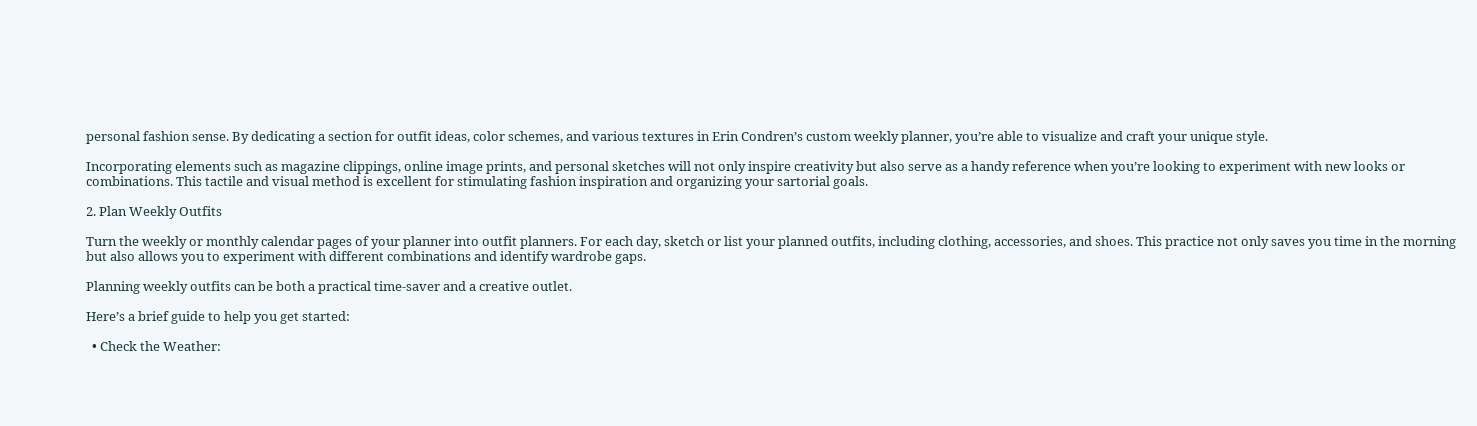personal fashion sense. By dedicating a section for outfit ideas, color schemes, and various textures in Erin Condren’s custom weekly planner, you’re able to visualize and craft your unique style.

Incorporating elements such as magazine clippings, online image prints, and personal sketches will not only inspire creativity but also serve as a handy reference when you’re looking to experiment with new looks or combinations. This tactile and visual method is excellent for stimulating fashion inspiration and organizing your sartorial goals.

2. Plan Weekly Outfits

Turn the weekly or monthly calendar pages of your planner into outfit planners. For each day, sketch or list your planned outfits, including clothing, accessories, and shoes. This practice not only saves you time in the morning but also allows you to experiment with different combinations and identify wardrobe gaps.

Planning weekly outfits can be both a practical time-saver and a creative outlet.

Here’s a brief guide to help you get started:

  • Check the Weather: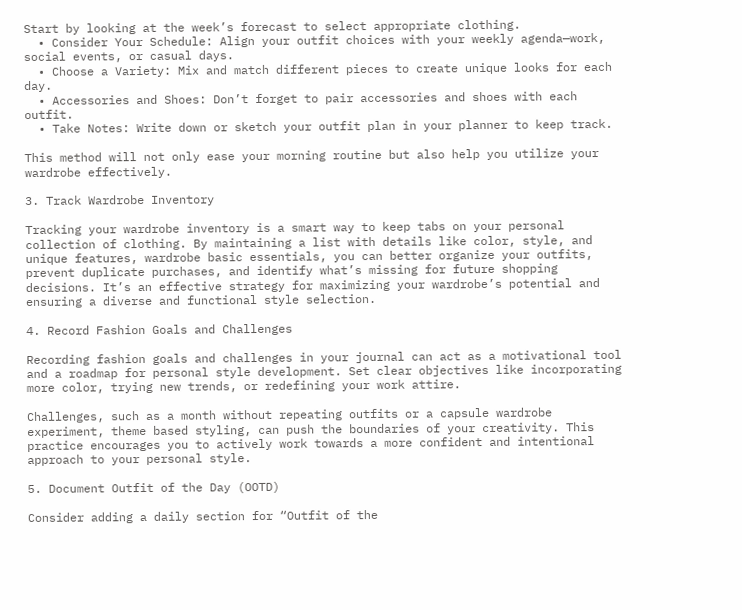Start by looking at the week’s forecast to select appropriate clothing.
  • Consider Your Schedule: Align your outfit choices with your weekly agenda—work, social events, or casual days.
  • Choose a Variety: Mix and match different pieces to create unique looks for each day.
  • Accessories and Shoes: Don’t forget to pair accessories and shoes with each outfit.
  • Take Notes: Write down or sketch your outfit plan in your planner to keep track.

This method will not only ease your morning routine but also help you utilize your wardrobe effectively.

3. Track Wardrobe Inventory

Tracking your wardrobe inventory is a smart way to keep tabs on your personal collection of clothing. By maintaining a list with details like color, style, and unique features, wardrobe basic essentials, you can better organize your outfits, prevent duplicate purchases, and identify what’s missing for future shopping decisions. It’s an effective strategy for maximizing your wardrobe’s potential and ensuring a diverse and functional style selection.

4. Record Fashion Goals and Challenges

Recording fashion goals and challenges in your journal can act as a motivational tool and a roadmap for personal style development. Set clear objectives like incorporating more color, trying new trends, or redefining your work attire.

Challenges, such as a month without repeating outfits or a capsule wardrobe experiment, theme based styling, can push the boundaries of your creativity. This practice encourages you to actively work towards a more confident and intentional approach to your personal style.

5. Document Outfit of the Day (OOTD)

Consider adding a daily section for “Outfit of the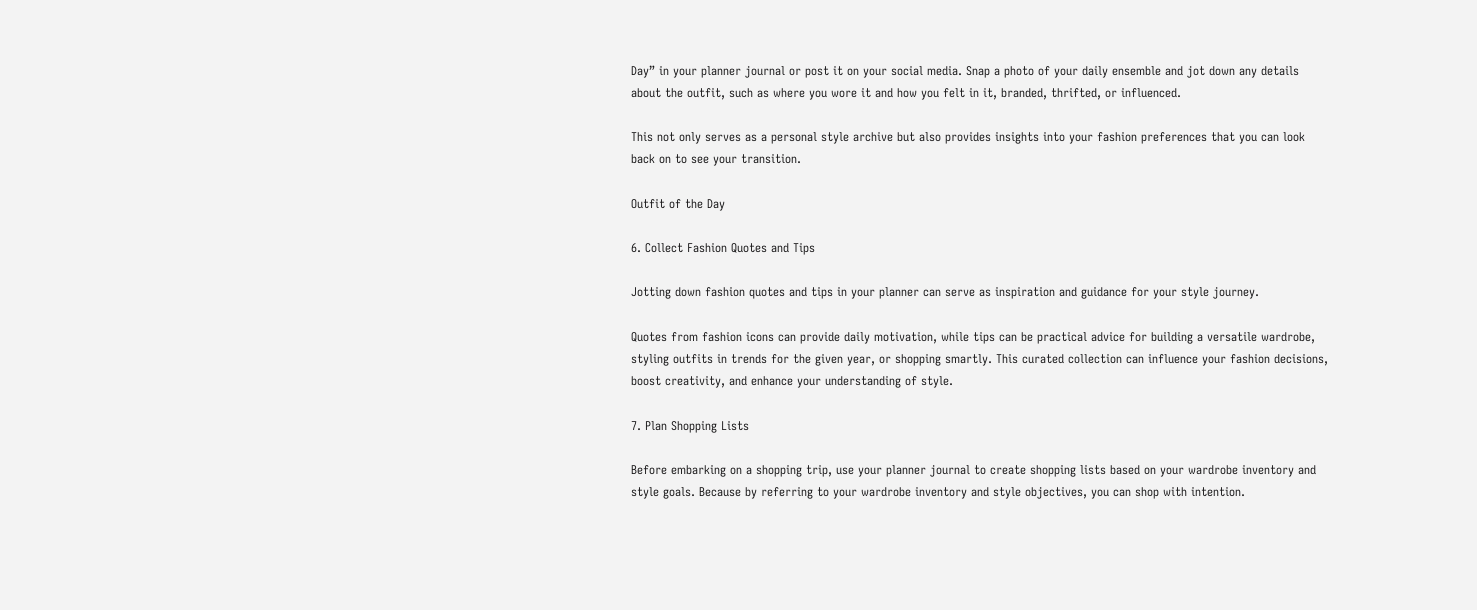Day” in your planner journal or post it on your social media. Snap a photo of your daily ensemble and jot down any details about the outfit, such as where you wore it and how you felt in it, branded, thrifted, or influenced.

This not only serves as a personal style archive but also provides insights into your fashion preferences that you can look back on to see your transition.

Outfit of the Day

6. Collect Fashion Quotes and Tips

Jotting down fashion quotes and tips in your planner can serve as inspiration and guidance for your style journey.

Quotes from fashion icons can provide daily motivation, while tips can be practical advice for building a versatile wardrobe, styling outfits in trends for the given year, or shopping smartly. This curated collection can influence your fashion decisions, boost creativity, and enhance your understanding of style.

7. Plan Shopping Lists

Before embarking on a shopping trip, use your planner journal to create shopping lists based on your wardrobe inventory and style goals. Because by referring to your wardrobe inventory and style objectives, you can shop with intention.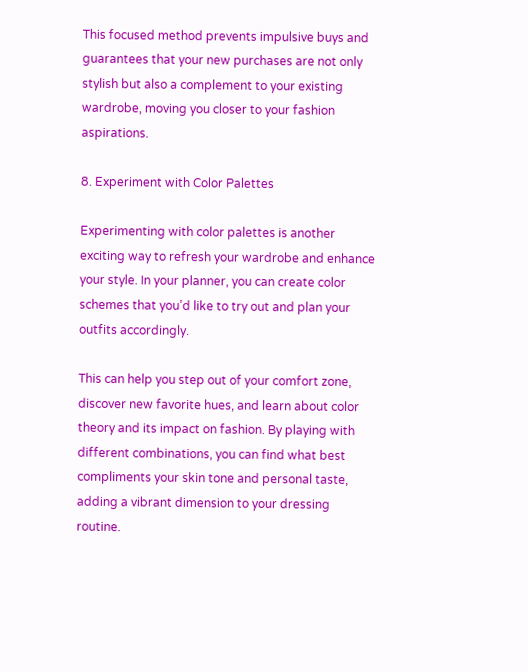This focused method prevents impulsive buys and guarantees that your new purchases are not only stylish but also a complement to your existing wardrobe, moving you closer to your fashion aspirations.

8. Experiment with Color Palettes

Experimenting with color palettes is another exciting way to refresh your wardrobe and enhance your style. In your planner, you can create color schemes that you’d like to try out and plan your outfits accordingly.

This can help you step out of your comfort zone, discover new favorite hues, and learn about color theory and its impact on fashion. By playing with different combinations, you can find what best compliments your skin tone and personal taste, adding a vibrant dimension to your dressing routine.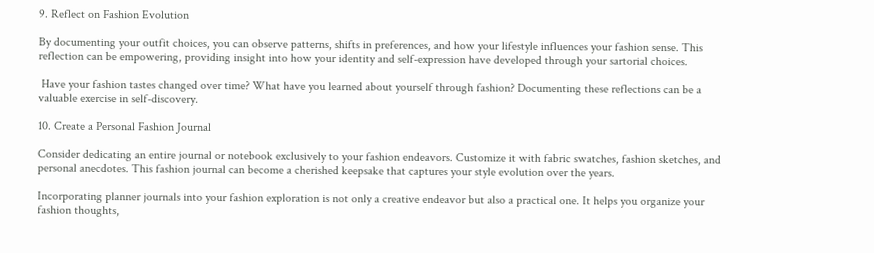9. Reflect on Fashion Evolution

By documenting your outfit choices, you can observe patterns, shifts in preferences, and how your lifestyle influences your fashion sense. This reflection can be empowering, providing insight into how your identity and self-expression have developed through your sartorial choices.

 Have your fashion tastes changed over time? What have you learned about yourself through fashion? Documenting these reflections can be a valuable exercise in self-discovery.

10. Create a Personal Fashion Journal

Consider dedicating an entire journal or notebook exclusively to your fashion endeavors. Customize it with fabric swatches, fashion sketches, and personal anecdotes. This fashion journal can become a cherished keepsake that captures your style evolution over the years.

Incorporating planner journals into your fashion exploration is not only a creative endeavor but also a practical one. It helps you organize your fashion thoughts,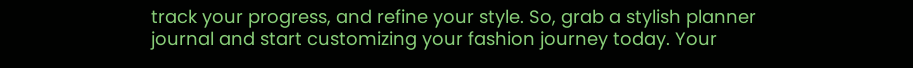track your progress, and refine your style. So, grab a stylish planner journal and start customizing your fashion journey today. Your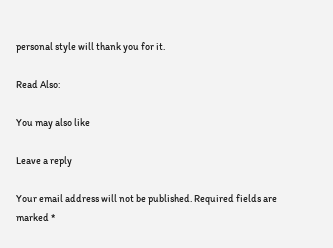personal style will thank you for it.

Read Also:

You may also like

Leave a reply

Your email address will not be published. Required fields are marked *